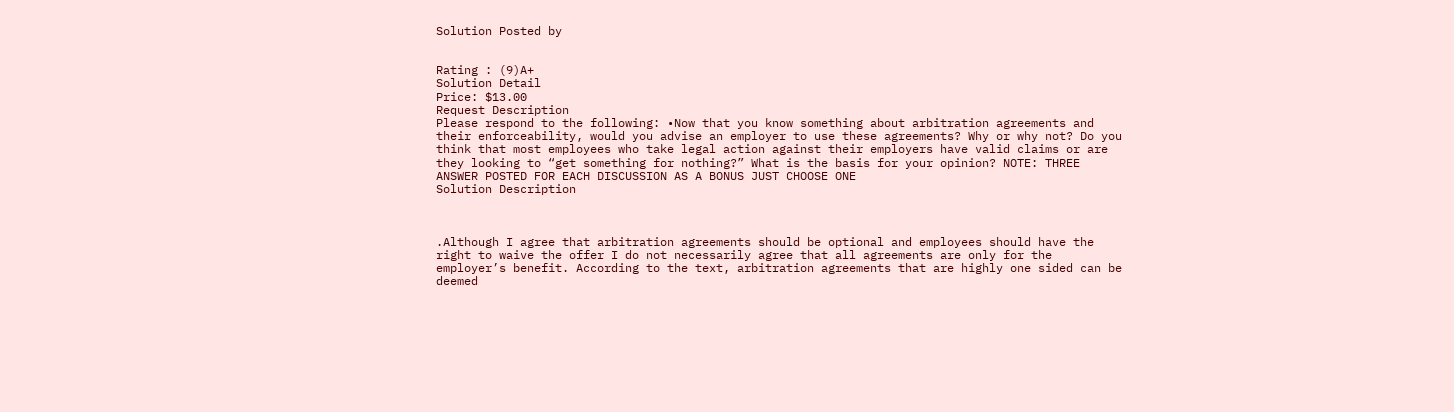Solution Posted by


Rating : (9)A+
Solution Detail
Price: $13.00
Request Description
Please respond to the following: •Now that you know something about arbitration agreements and their enforceability, would you advise an employer to use these agreements? Why or why not? Do you think that most employees who take legal action against their employers have valid claims or are they looking to “get something for nothing?” What is the basis for your opinion? NOTE: THREE ANSWER POSTED FOR EACH DISCUSSION AS A BONUS JUST CHOOSE ONE
Solution Description



.Although I agree that arbitration agreements should be optional and employees should have the right to waive the offer I do not necessarily agree that all agreements are only for the employer’s benefit. According to the text, arbitration agreements that are highly one sided can be deemed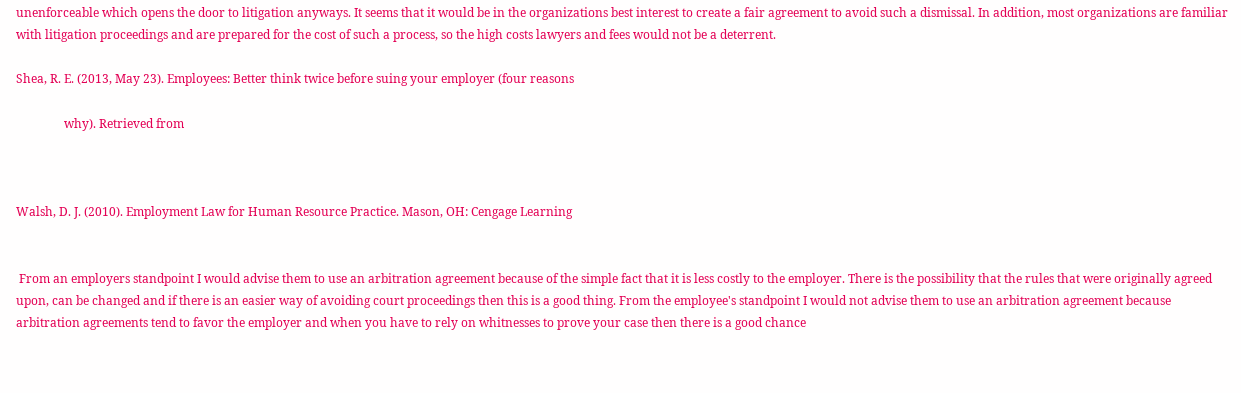unenforceable which opens the door to litigation anyways. It seems that it would be in the organizations best interest to create a fair agreement to avoid such a dismissal. In addition, most organizations are familiar with litigation proceedings and are prepared for the cost of such a process, so the high costs lawyers and fees would not be a deterrent.

Shea, R. E. (2013, May 23). Employees: Better think twice before suing your employer (four reasons

                why). Retrieved from



Walsh, D. J. (2010). Employment Law for Human Resource Practice. Mason, OH: Cengage Learning


 From an employers standpoint I would advise them to use an arbitration agreement because of the simple fact that it is less costly to the employer. There is the possibility that the rules that were originally agreed upon, can be changed and if there is an easier way of avoiding court proceedings then this is a good thing. From the employee's standpoint I would not advise them to use an arbitration agreement because arbitration agreements tend to favor the employer and when you have to rely on whitnesses to prove your case then there is a good chance